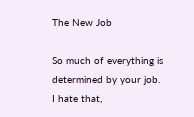The New Job

So much of everything is determined by your job. I hate that,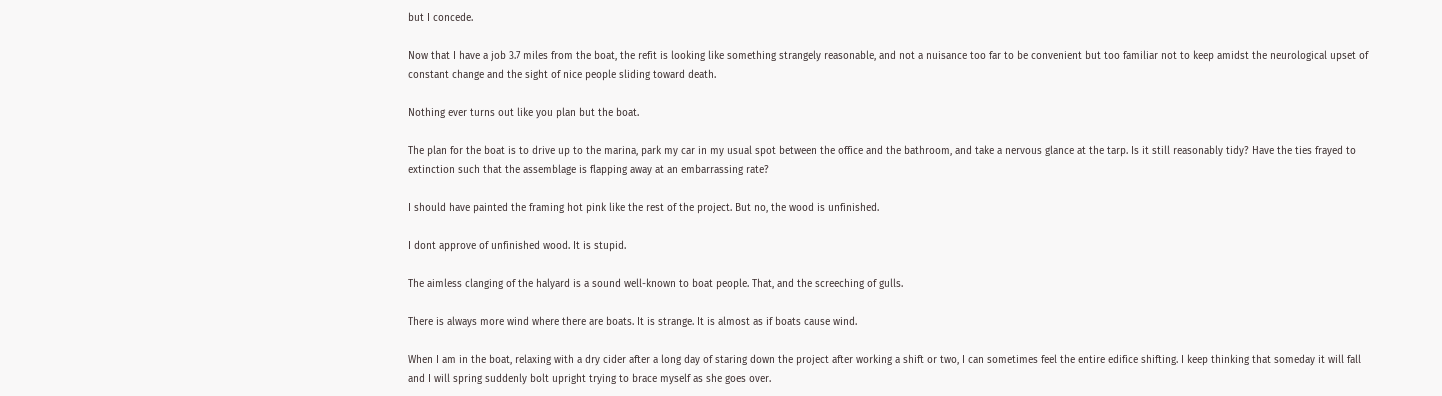but I concede.

Now that I have a job 3.7 miles from the boat, the refit is looking like something strangely reasonable, and not a nuisance too far to be convenient but too familiar not to keep amidst the neurological upset of constant change and the sight of nice people sliding toward death.

Nothing ever turns out like you plan but the boat.

The plan for the boat is to drive up to the marina, park my car in my usual spot between the office and the bathroom, and take a nervous glance at the tarp. Is it still reasonably tidy? Have the ties frayed to extinction such that the assemblage is flapping away at an embarrassing rate?

I should have painted the framing hot pink like the rest of the project. But no, the wood is unfinished.

I dont approve of unfinished wood. It is stupid.

The aimless clanging of the halyard is a sound well-known to boat people. That, and the screeching of gulls.

There is always more wind where there are boats. It is strange. It is almost as if boats cause wind.

When I am in the boat, relaxing with a dry cider after a long day of staring down the project after working a shift or two, I can sometimes feel the entire edifice shifting. I keep thinking that someday it will fall and I will spring suddenly bolt upright trying to brace myself as she goes over.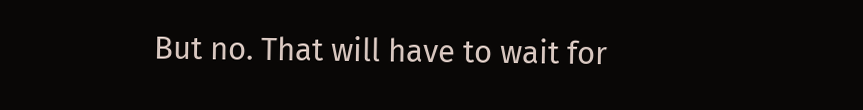But no. That will have to wait for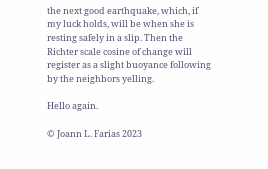the next good earthquake, which, if my luck holds, will be when she is resting safely in a slip. Then the Richter scale cosine of change will register as a slight buoyance following by the neighbors yelling.

Hello again.

© Joann L. Farias 2023